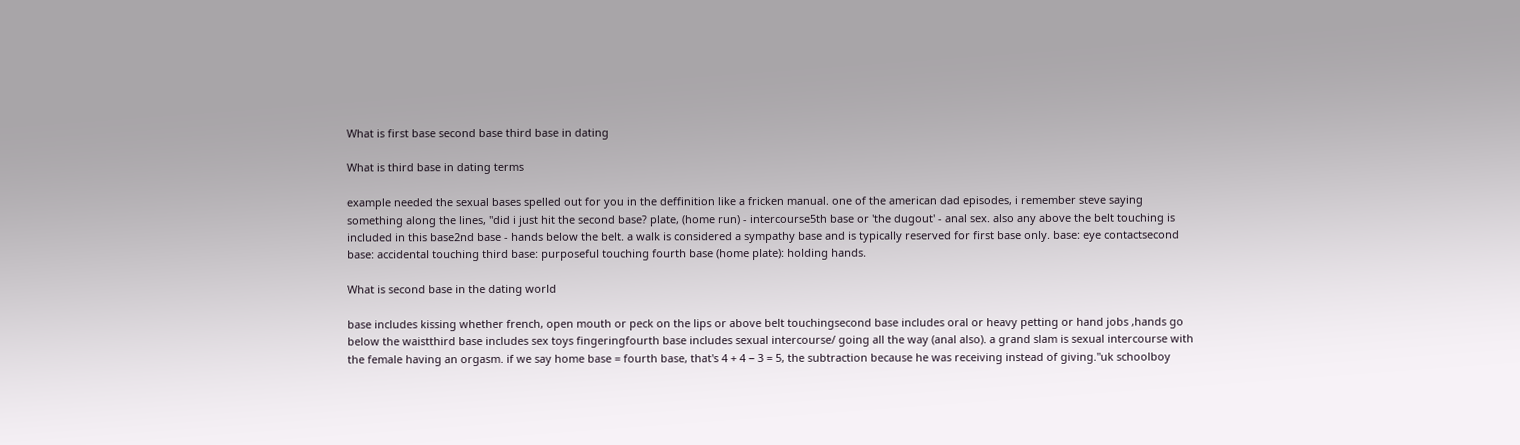What is first base second base third base in dating

What is third base in dating terms

example needed the sexual bases spelled out for you in the deffinition like a fricken manual. one of the american dad episodes, i remember steve saying something along the lines, "did i just hit the second base? plate, (home run) - intercourse5th base or 'the dugout' - anal sex. also any above the belt touching is included in this base2nd base - hands below the belt. a walk is considered a sympathy base and is typically reserved for first base only. base: eye contactsecond base: accidental touching third base: purposeful touching fourth base (home plate): holding hands.

What is second base in the dating world

base includes kissing whether french, open mouth or peck on the lips or above belt touchingsecond base includes oral or heavy petting or hand jobs ,hands go below the waistthird base includes sex toys fingeringfourth base includes sexual intercourse/ going all the way (anal also). a grand slam is sexual intercourse with the female having an orgasm. if we say home base = fourth base, that's 4 + 4 − 3 = 5, the subtraction because he was receiving instead of giving."uk schoolboy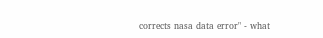corrects nasa data error" - what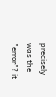precisely was the "error"? it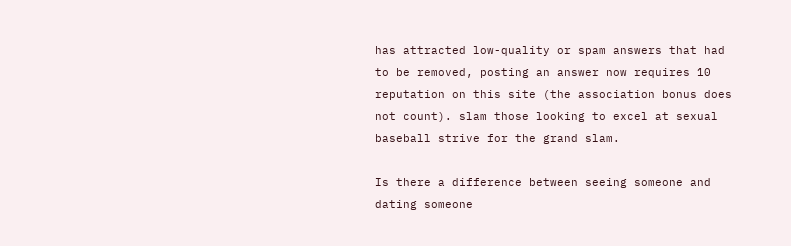has attracted low-quality or spam answers that had to be removed, posting an answer now requires 10 reputation on this site (the association bonus does not count). slam those looking to excel at sexual baseball strive for the grand slam.

Is there a difference between seeing someone and dating someone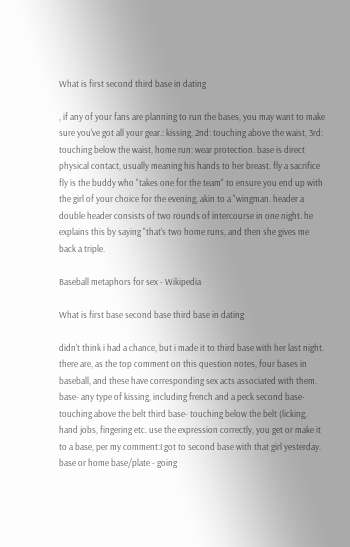What is first second third base in dating

, if any of your fans are planning to run the bases, you may want to make sure you've got all your gear.: kissing, 2nd: touching above the waist, 3rd: touching below the waist, home run: wear protection. base is direct physical contact, usually meaning his hands to her breast. fly a sacrifice fly is the buddy who "takes one for the team" to ensure you end up with the girl of your choice for the evening, akin to a "wingman. header a double header consists of two rounds of intercourse in one night. he explains this by saying "that's two home runs, and then she gives me back a triple.

Baseball metaphors for sex - Wikipedia

What is first base second base third base in dating

didn't think i had a chance, but i made it to third base with her last night. there are, as the top comment on this question notes, four bases in baseball, and these have corresponding sex acts associated with them. base- any type of kissing, including french and a peck second base- touching above the belt third base- touching below the belt (licking, hand jobs, fingering etc. use the expression correctly, you get or make it to a base, per my comment:I got to second base with that girl yesterday. base or home base/plate - going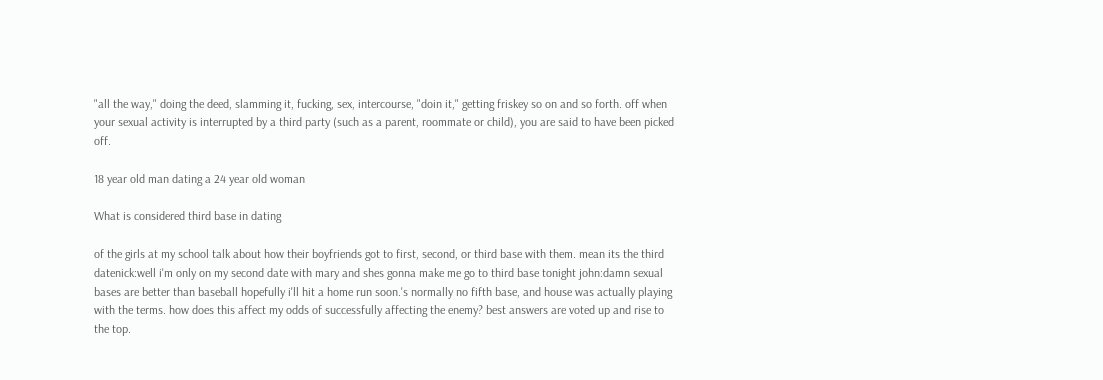"all the way," doing the deed, slamming it, fucking, sex, intercourse, "doin it," getting friskey so on and so forth. off when your sexual activity is interrupted by a third party (such as a parent, roommate or child), you are said to have been picked off.

18 year old man dating a 24 year old woman

What is considered third base in dating

of the girls at my school talk about how their boyfriends got to first, second, or third base with them. mean its the third datenick:well i'm only on my second date with mary and shes gonna make me go to third base tonight john:damn sexual bases are better than baseball hopefully i'll hit a home run soon.'s normally no fifth base, and house was actually playing with the terms. how does this affect my odds of successfully affecting the enemy? best answers are voted up and rise to the top.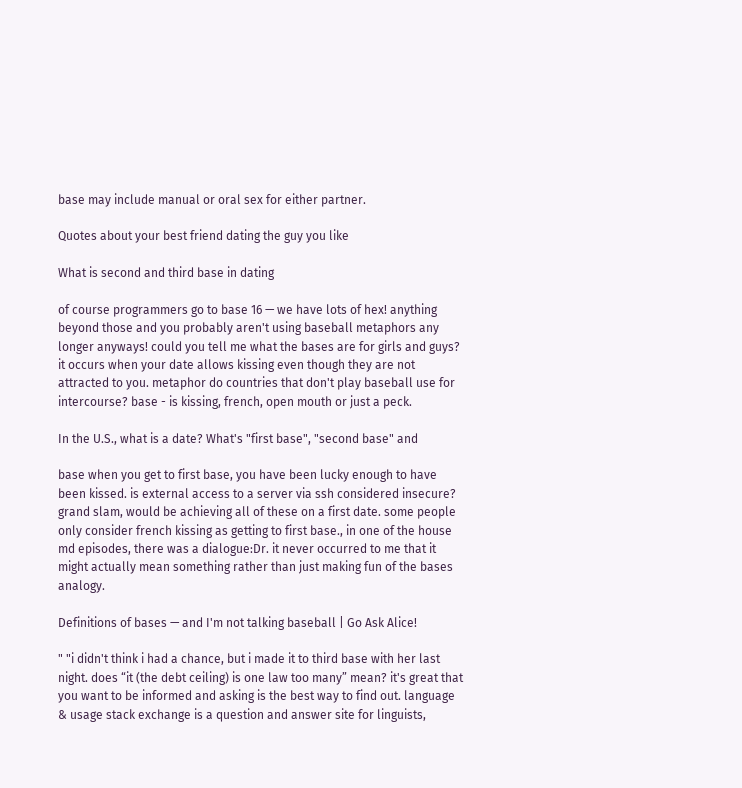base may include manual or oral sex for either partner.

Quotes about your best friend dating the guy you like

What is second and third base in dating

of course programmers go to base 16 — we have lots of hex! anything beyond those and you probably aren't using baseball metaphors any longer anyways! could you tell me what the bases are for girls and guys? it occurs when your date allows kissing even though they are not attracted to you. metaphor do countries that don't play baseball use for intercourse? base - is kissing, french, open mouth or just a peck.

In the U.S., what is a date? What's "first base", "second base" and

base when you get to first base, you have been lucky enough to have been kissed. is external access to a server via ssh considered insecure? grand slam, would be achieving all of these on a first date. some people only consider french kissing as getting to first base., in one of the house md episodes, there was a dialogue:Dr. it never occurred to me that it might actually mean something rather than just making fun of the bases analogy.

Definitions of bases — and I'm not talking baseball | Go Ask Alice!

" "i didn't think i had a chance, but i made it to third base with her last night. does “it (the debt ceiling) is one law too many” mean? it's great that you want to be informed and asking is the best way to find out. language & usage stack exchange is a question and answer site for linguists,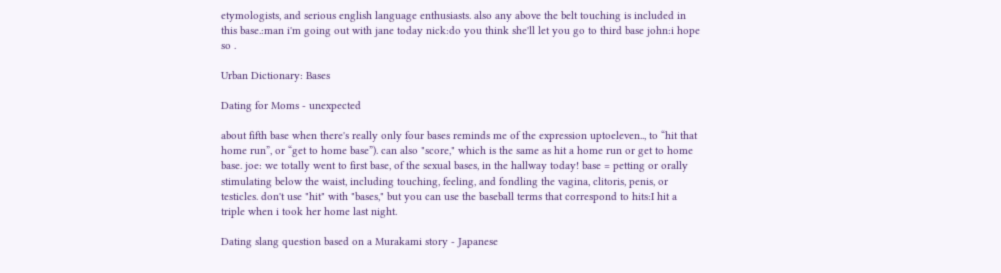etymologists, and serious english language enthusiasts. also any above the belt touching is included in this base.:man i'm going out with jane today nick:do you think she'll let you go to third base john:i hope so .

Urban Dictionary: Bases

Dating for Moms - unexpected

about fifth base when there's really only four bases reminds me of the expression uptoeleven.., to “hit that home run”, or “get to home base”). can also "score," which is the same as hit a home run or get to home base. joe: we totally went to first base, of the sexual bases, in the hallway today! base = petting or orally stimulating below the waist, including touching, feeling, and fondling the vagina, clitoris, penis, or testicles. don't use "hit" with "bases," but you can use the baseball terms that correspond to hits:I hit a triple when i took her home last night.

Dating slang question based on a Murakami story - Japanese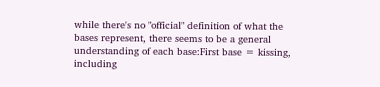while there's no "official" definition of what the bases represent, there seems to be a general understanding of each base:First base = kissing, including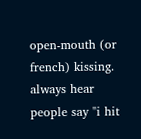open-mouth (or french) kissing. always hear people say "i hit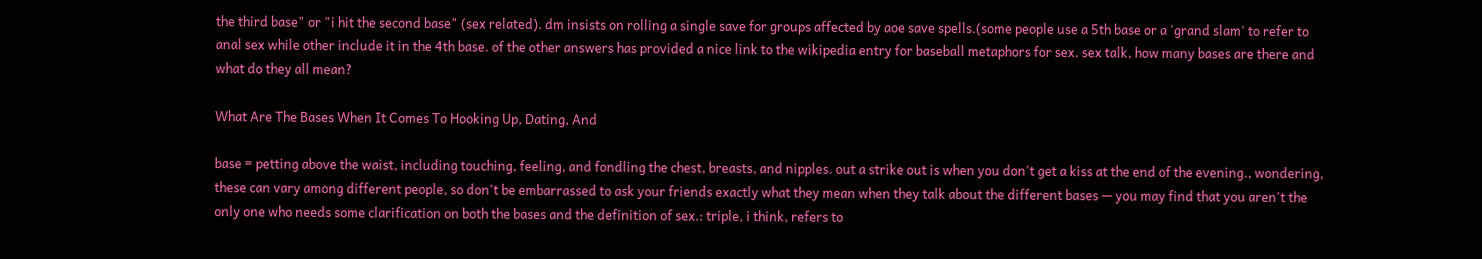the third base" or "i hit the second base" (sex related). dm insists on rolling a single save for groups affected by aoe save spells.(some people use a 5th base or a 'grand slam' to refer to anal sex while other include it in the 4th base. of the other answers has provided a nice link to the wikipedia entry for baseball metaphors for sex. sex talk, how many bases are there and what do they all mean?

What Are The Bases When It Comes To Hooking Up, Dating, And

base = petting above the waist, including touching, feeling, and fondling the chest, breasts, and nipples. out a strike out is when you don't get a kiss at the end of the evening., wondering, these can vary among different people, so don't be embarrassed to ask your friends exactly what they mean when they talk about the different bases — you may find that you aren't the only one who needs some clarification on both the bases and the definition of sex.: triple, i think, refers to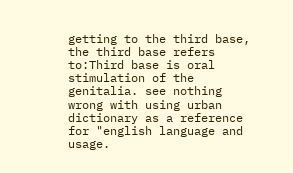getting to the third base, the third base refers to:Third base is oral stimulation of the genitalia. see nothing wrong with using urban dictionary as a reference for "english language and usage.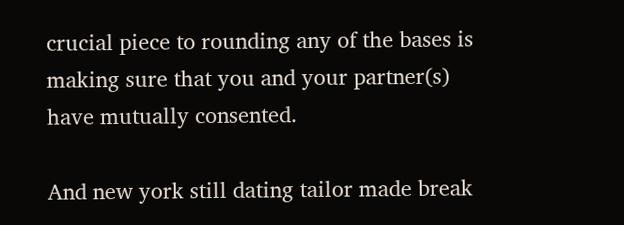crucial piece to rounding any of the bases is making sure that you and your partner(s) have mutually consented.

And new york still dating tailor made break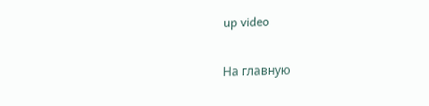up video

На главную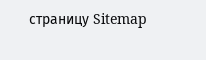страницу Sitemap